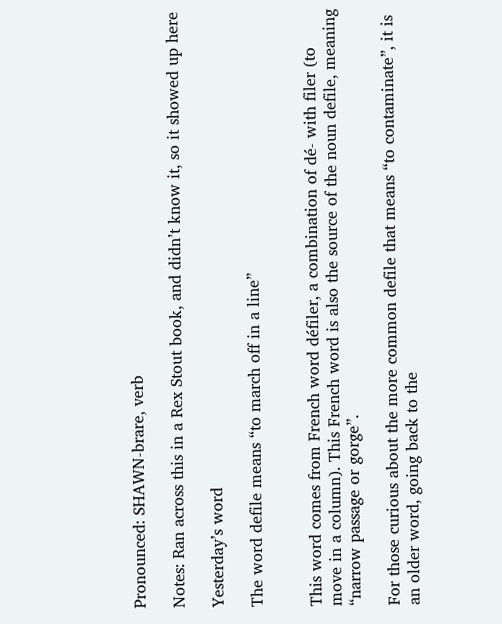Pronounced: SHAWN-brare, verb

Notes: Ran across this in a Rex Stout book, and didn’t know it, so it showed up here

Yesterday’s word

The word defile means “to march off in a line”


This word comes from French word défiler, a combination of dé- with filer (to move in a column). This French word is also the source of the noun defile, meaning “narrow passage or gorge”.

For those curious about the more common defile that means “to contaminate”, it is an older word, going back to the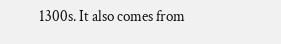1300s. It also comes from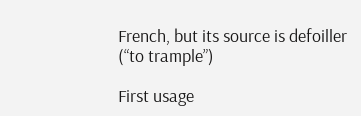French, but its source is defoiller (“to trample”)

First usage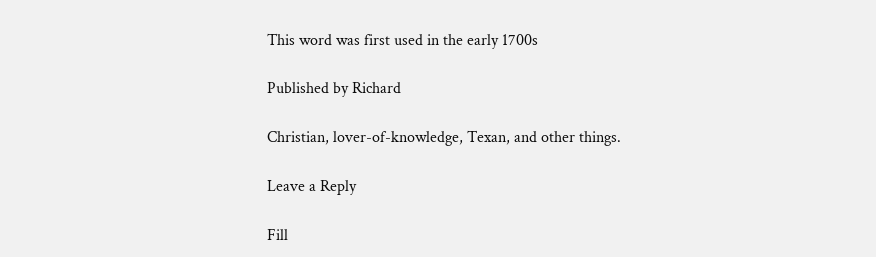This word was first used in the early 1700s

Published by Richard

Christian, lover-of-knowledge, Texan, and other things.

Leave a Reply

Fill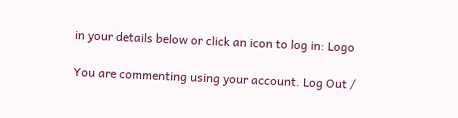in your details below or click an icon to log in: Logo

You are commenting using your account. Log Out /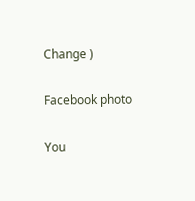Change )

Facebook photo

You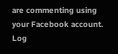are commenting using your Facebook account. Log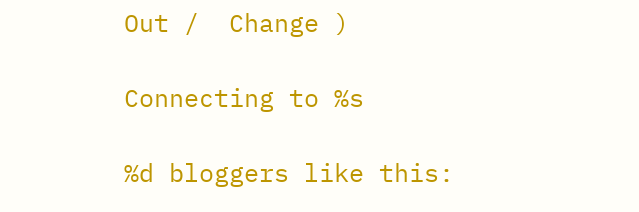Out /  Change )

Connecting to %s

%d bloggers like this: